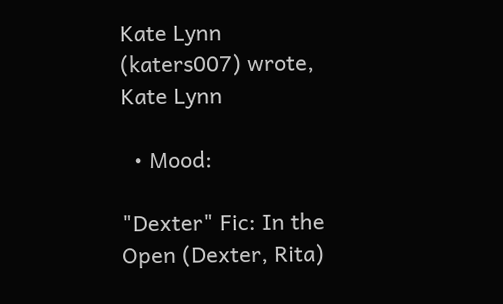Kate Lynn (katers007) wrote,
Kate Lynn

  • Mood:

"Dexter" Fic: In the Open (Dexter, Rita)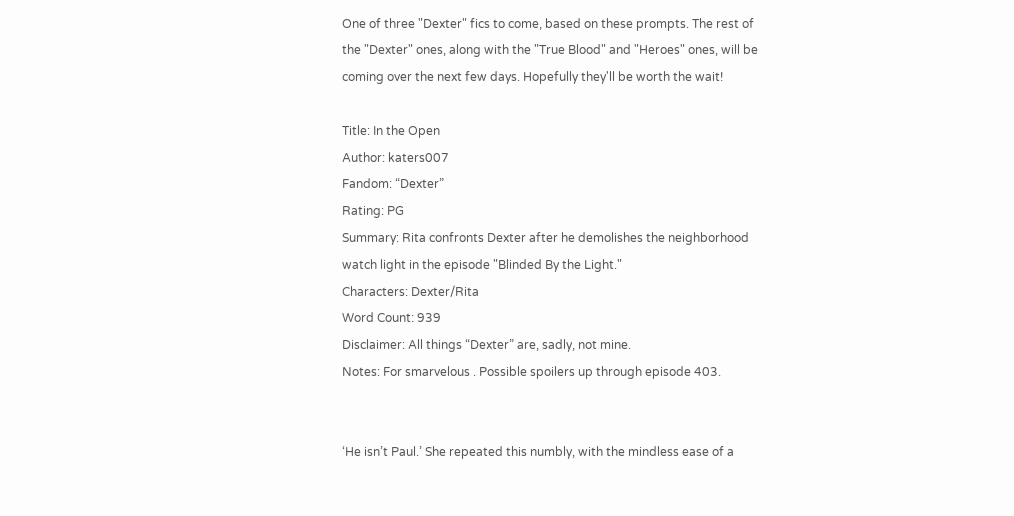One of three "Dexter" fics to come, based on these prompts. The rest of the "Dexter" ones, along with the "True Blood" and "Heroes" ones, will be coming over the next few days. Hopefully they'll be worth the wait!

Title: In the Open
Author: katers007
Fandom: “Dexter”
Rating: PG
Summary: Rita confronts Dexter after he demolishes the neighborhood watch light in the episode "Blinded By the Light."
Characters: Dexter/Rita
Word Count: 939
Disclaimer: All things “Dexter” are, sadly, not mine.
Notes: For smarvelous . Possible spoilers up through episode 403.


‘He isn’t Paul.’ She repeated this numbly, with the mindless ease of a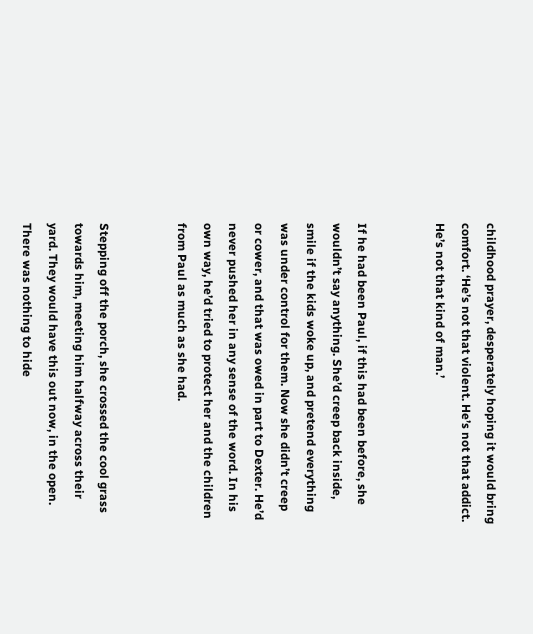childhood prayer, desperately hoping it would bring comfort. ‘He’s not that violent. He’s not that addict. He’s not that kind of man.’


If he had been Paul, if this had been before, she wouldn’t say anything. She’d creep back inside, smile if the kids woke up, and pretend everything was under control for them. Now she didn’t creep or cower, and that was owed in part to Dexter. He’d never pushed her in any sense of the word. In his own way, he’d tried to protect her and the children from Paul as much as she had.


Stepping off the porch, she crossed the cool grass towards him, meeting him halfway across their yard. They would have this out now, in the open. There was nothing to hide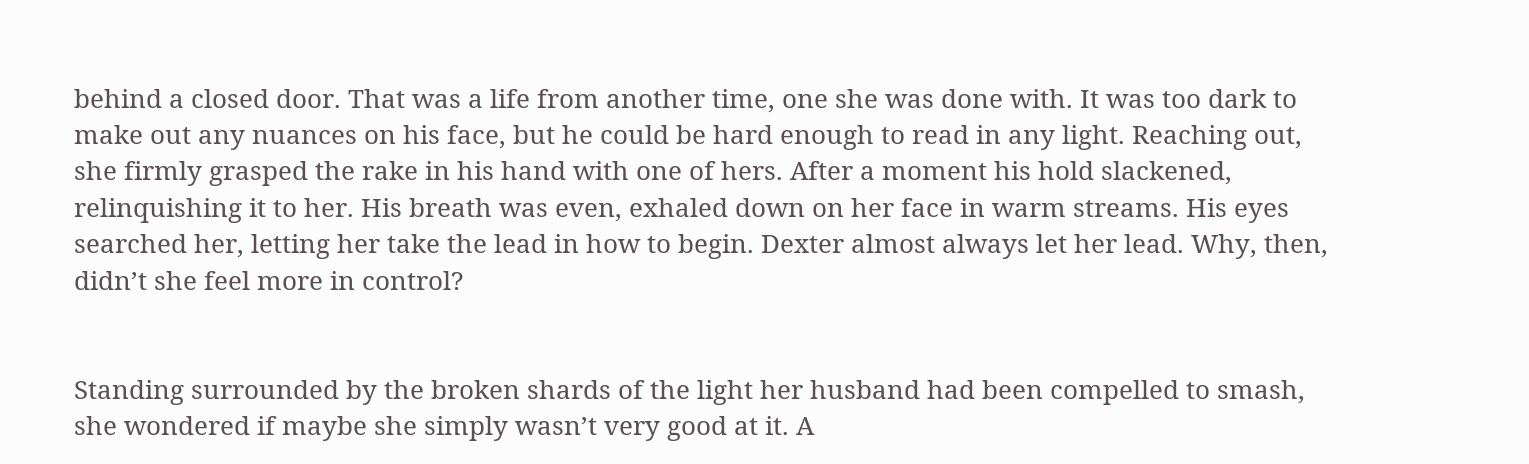behind a closed door. That was a life from another time, one she was done with. It was too dark to make out any nuances on his face, but he could be hard enough to read in any light. Reaching out, she firmly grasped the rake in his hand with one of hers. After a moment his hold slackened, relinquishing it to her. His breath was even, exhaled down on her face in warm streams. His eyes searched her, letting her take the lead in how to begin. Dexter almost always let her lead. Why, then, didn’t she feel more in control?


Standing surrounded by the broken shards of the light her husband had been compelled to smash, she wondered if maybe she simply wasn’t very good at it. A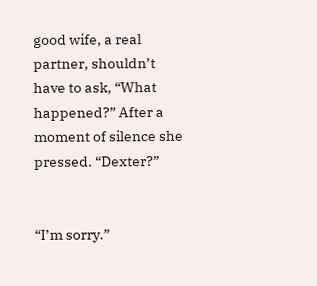good wife, a real partner, shouldn’t have to ask, “What happened?” After a moment of silence she pressed. “Dexter?”


“I’m sorry.”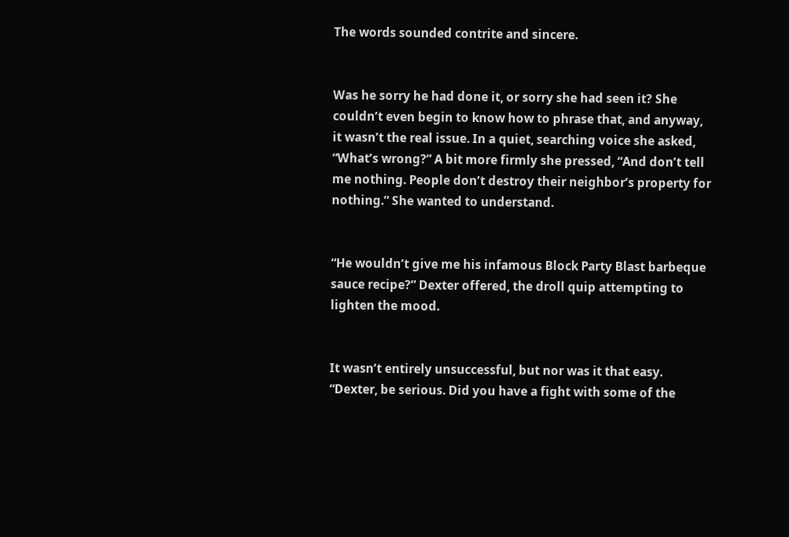The words sounded contrite and sincere.


Was he sorry he had done it, or sorry she had seen it? She couldn’t even begin to know how to phrase that, and anyway, it wasn’t the real issue. In a quiet, searching voice she asked, “What’s wrong?” A bit more firmly she pressed, “And don’t tell me nothing. People don’t destroy their neighbor’s property for nothing.” She wanted to understand.


“He wouldn’t give me his infamous Block Party Blast barbeque sauce recipe?” Dexter offered, the droll quip attempting to lighten the mood.


It wasn’t entirely unsuccessful, but nor was it that easy. “Dexter, be serious. Did you have a fight with some of the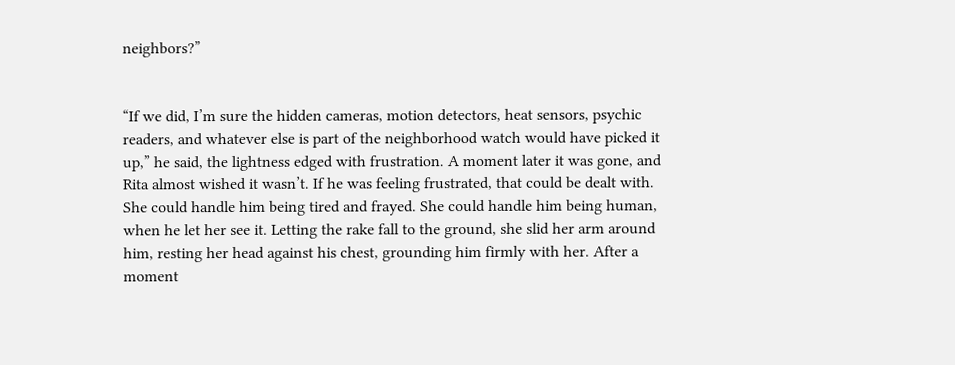neighbors?”


“If we did, I’m sure the hidden cameras, motion detectors, heat sensors, psychic readers, and whatever else is part of the neighborhood watch would have picked it up,” he said, the lightness edged with frustration. A moment later it was gone, and Rita almost wished it wasn’t. If he was feeling frustrated, that could be dealt with. She could handle him being tired and frayed. She could handle him being human, when he let her see it. Letting the rake fall to the ground, she slid her arm around him, resting her head against his chest, grounding him firmly with her. After a moment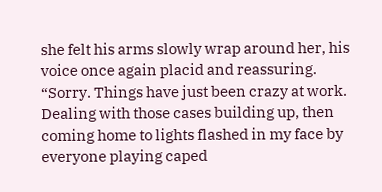she felt his arms slowly wrap around her, his voice once again placid and reassuring. “Sorry. Things have just been crazy at work. Dealing with those cases building up, then coming home to lights flashed in my face by everyone playing caped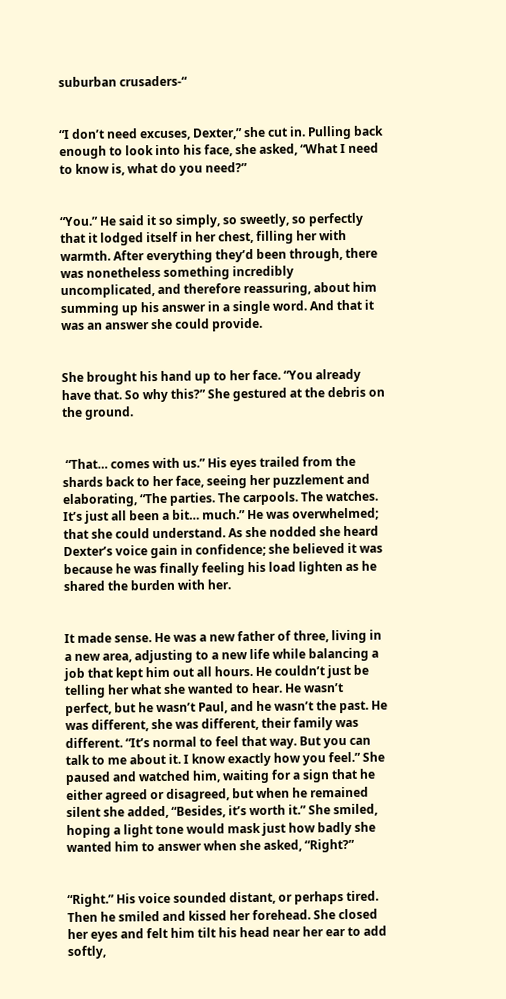suburban crusaders-“


“I don’t need excuses, Dexter,” she cut in. Pulling back enough to look into his face, she asked, “What I need to know is, what do you need?”


“You.” He said it so simply, so sweetly, so perfectly that it lodged itself in her chest, filling her with warmth. After everything they’d been through, there was nonetheless something incredibly uncomplicated, and therefore reassuring, about him summing up his answer in a single word. And that it was an answer she could provide.


She brought his hand up to her face. “You already have that. So why this?” She gestured at the debris on the ground.


 “That… comes with us.” His eyes trailed from the shards back to her face, seeing her puzzlement and elaborating, “The parties. The carpools. The watches. It’s just all been a bit… much.” He was overwhelmed; that she could understand. As she nodded she heard Dexter’s voice gain in confidence; she believed it was because he was finally feeling his load lighten as he shared the burden with her.


It made sense. He was a new father of three, living in a new area, adjusting to a new life while balancing a job that kept him out all hours. He couldn’t just be telling her what she wanted to hear. He wasn’t perfect, but he wasn’t Paul, and he wasn’t the past. He was different, she was different, their family was different. “It’s normal to feel that way. But you can talk to me about it. I know exactly how you feel.” She paused and watched him, waiting for a sign that he either agreed or disagreed, but when he remained silent she added, “Besides, it’s worth it.” She smiled, hoping a light tone would mask just how badly she wanted him to answer when she asked, “Right?”


“Right.” His voice sounded distant, or perhaps tired. Then he smiled and kissed her forehead. She closed her eyes and felt him tilt his head near her ear to add softly,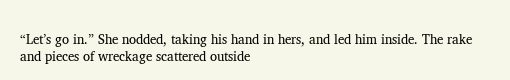“Let’s go in.” She nodded, taking his hand in hers, and led him inside. The rake and pieces of wreckage scattered outside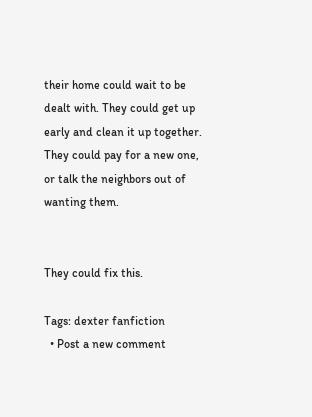their home could wait to be dealt with. They could get up early and clean it up together. They could pay for a new one, or talk the neighbors out of wanting them.


They could fix this.

Tags: dexter fanfiction
  • Post a new comment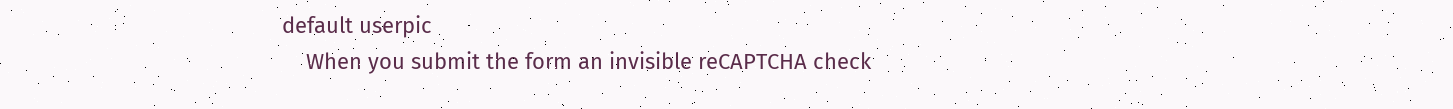default userpic
    When you submit the form an invisible reCAPTCHA check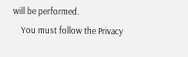will be performed.
    You must follow the Privacy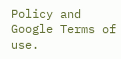Policy and Google Terms of use.